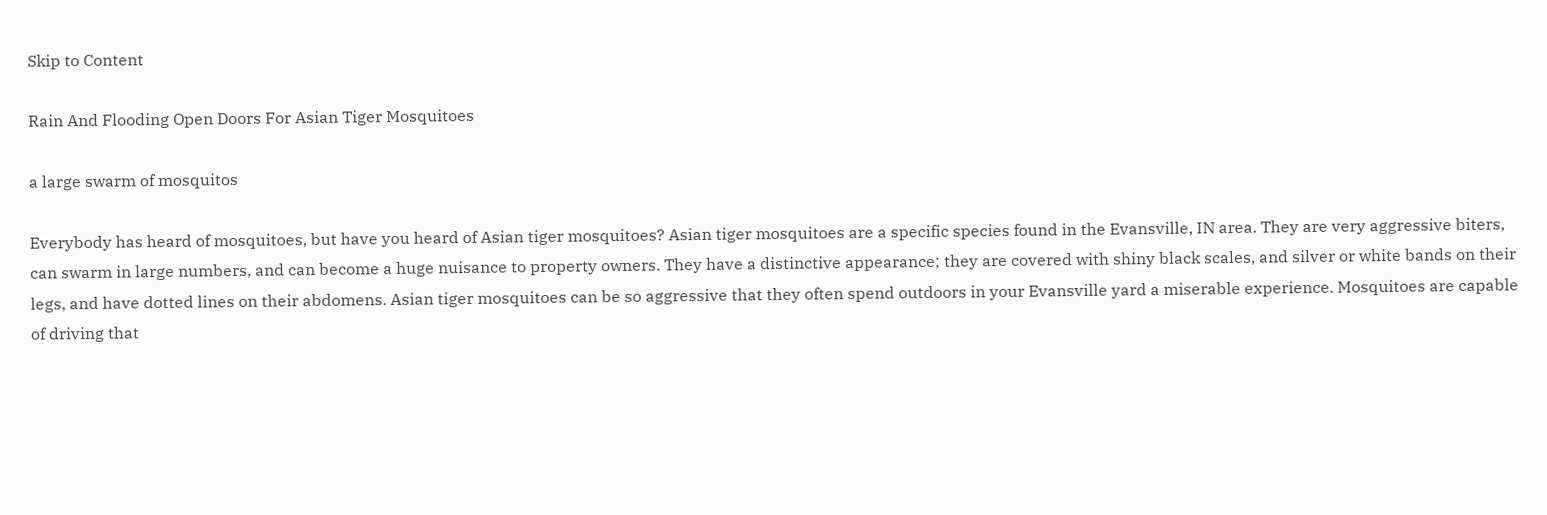Skip to Content

Rain And Flooding Open Doors For Asian Tiger Mosquitoes

a large swarm of mosquitos

Everybody has heard of mosquitoes, but have you heard of Asian tiger mosquitoes? Asian tiger mosquitoes are a specific species found in the Evansville, IN area. They are very aggressive biters, can swarm in large numbers, and can become a huge nuisance to property owners. They have a distinctive appearance; they are covered with shiny black scales, and silver or white bands on their legs, and have dotted lines on their abdomens. Asian tiger mosquitoes can be so aggressive that they often spend outdoors in your Evansville yard a miserable experience. Mosquitoes are capable of driving that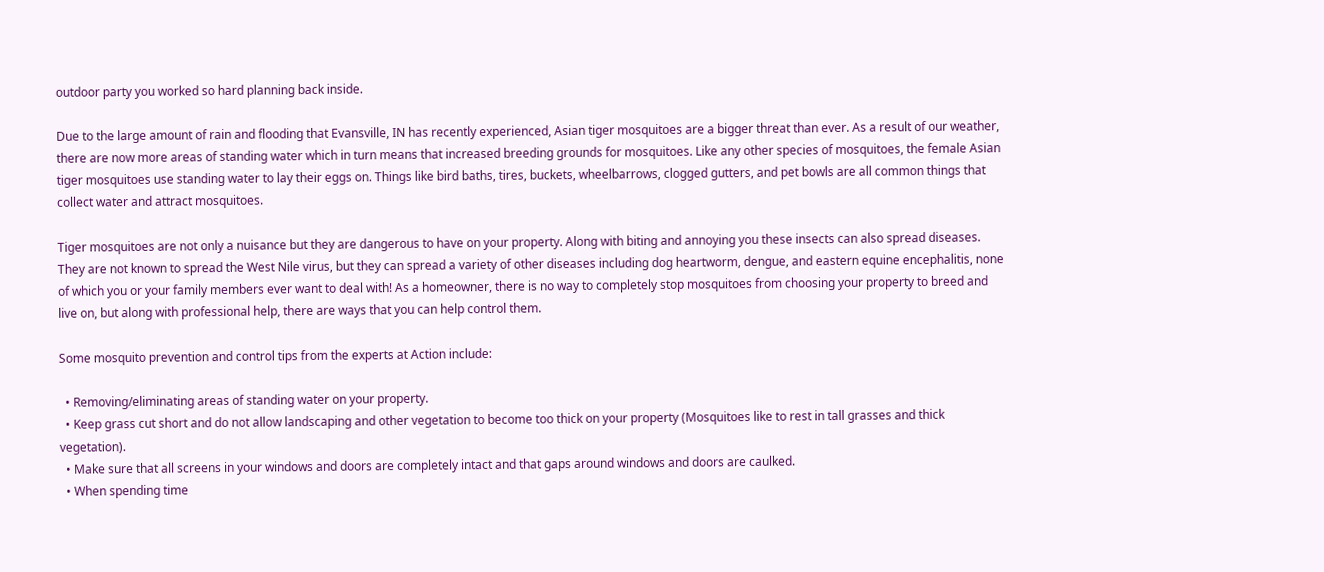outdoor party you worked so hard planning back inside.

Due to the large amount of rain and flooding that Evansville, IN has recently experienced, Asian tiger mosquitoes are a bigger threat than ever. As a result of our weather, there are now more areas of standing water which in turn means that increased breeding grounds for mosquitoes. Like any other species of mosquitoes, the female Asian tiger mosquitoes use standing water to lay their eggs on. Things like bird baths, tires, buckets, wheelbarrows, clogged gutters, and pet bowls are all common things that collect water and attract mosquitoes.

Tiger mosquitoes are not only a nuisance but they are dangerous to have on your property. Along with biting and annoying you these insects can also spread diseases. They are not known to spread the West Nile virus, but they can spread a variety of other diseases including dog heartworm, dengue, and eastern equine encephalitis, none of which you or your family members ever want to deal with! As a homeowner, there is no way to completely stop mosquitoes from choosing your property to breed and live on, but along with professional help, there are ways that you can help control them.

Some mosquito prevention and control tips from the experts at Action include:

  • Removing/eliminating areas of standing water on your property.
  • Keep grass cut short and do not allow landscaping and other vegetation to become too thick on your property (Mosquitoes like to rest in tall grasses and thick vegetation).
  • Make sure that all screens in your windows and doors are completely intact and that gaps around windows and doors are caulked.
  • When spending time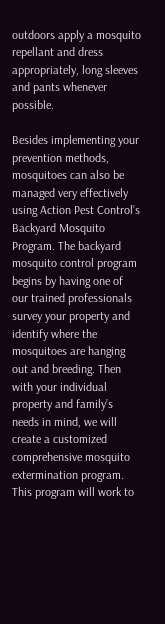outdoors apply a mosquito repellant and dress appropriately, long sleeves and pants whenever possible.

Besides implementing your prevention methods, mosquitoes can also be managed very effectively using Action Pest Control’s Backyard Mosquito Program. The backyard mosquito control program begins by having one of our trained professionals survey your property and identify where the mosquitoes are hanging out and breeding. Then with your individual property and family’s needs in mind, we will create a customized comprehensive mosquito extermination program. This program will work to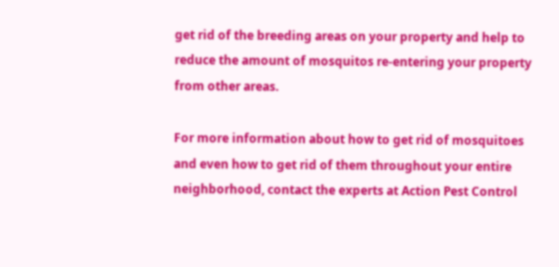get rid of the breeding areas on your property and help to reduce the amount of mosquitos re-entering your property from other areas.

For more information about how to get rid of mosquitoes and even how to get rid of them throughout your entire neighborhood, contact the experts at Action Pest Control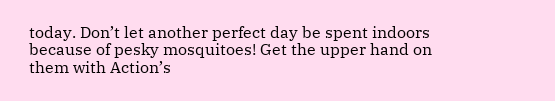today. Don’t let another perfect day be spent indoors because of pesky mosquitoes! Get the upper hand on them with Action’s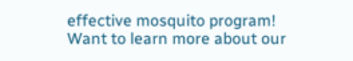effective mosquito program! Want to learn more about our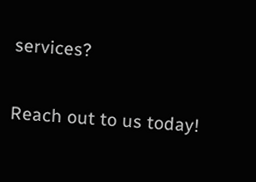services?

Reach out to us today!